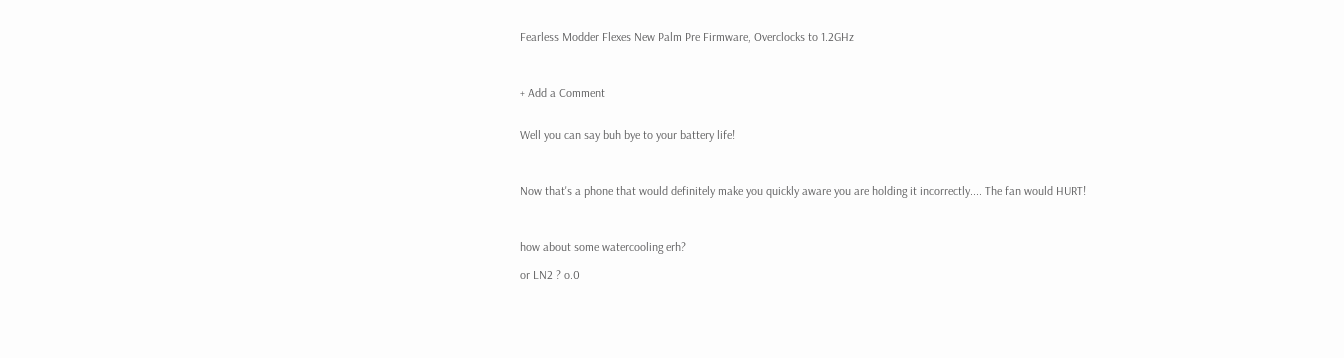Fearless Modder Flexes New Palm Pre Firmware, Overclocks to 1.2GHz



+ Add a Comment


Well you can say buh bye to your battery life!



Now that's a phone that would definitely make you quickly aware you are holding it incorrectly.... The fan would HURT!



how about some watercooling erh?

or LN2 ? o.0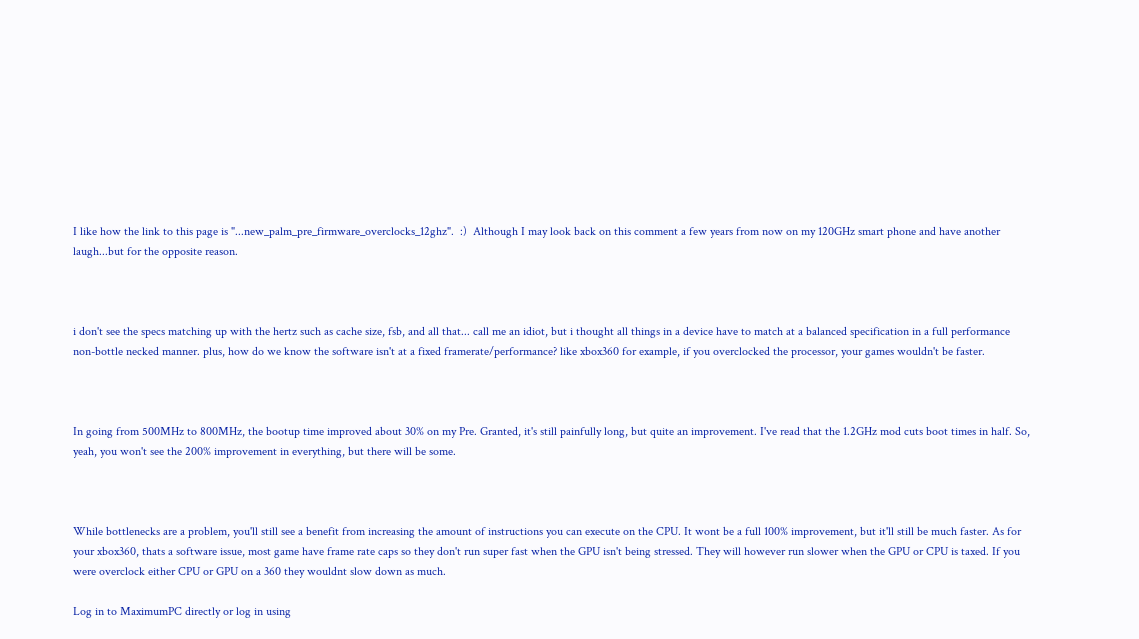I like how the link to this page is "...new_palm_pre_firmware_overclocks_12ghz".  :)  Although I may look back on this comment a few years from now on my 120GHz smart phone and have another laugh...but for the opposite reason.



i don't see the specs matching up with the hertz such as cache size, fsb, and all that... call me an idiot, but i thought all things in a device have to match at a balanced specification in a full performance non-bottle necked manner. plus, how do we know the software isn't at a fixed framerate/performance? like xbox360 for example, if you overclocked the processor, your games wouldn't be faster.



In going from 500MHz to 800MHz, the bootup time improved about 30% on my Pre. Granted, it's still painfully long, but quite an improvement. I've read that the 1.2GHz mod cuts boot times in half. So, yeah, you won't see the 200% improvement in everything, but there will be some.



While bottlenecks are a problem, you'll still see a benefit from increasing the amount of instructions you can execute on the CPU. It wont be a full 100% improvement, but it'll still be much faster. As for your xbox360, thats a software issue, most game have frame rate caps so they don't run super fast when the GPU isn't being stressed. They will however run slower when the GPU or CPU is taxed. If you were overclock either CPU or GPU on a 360 they wouldnt slow down as much.

Log in to MaximumPC directly or log in using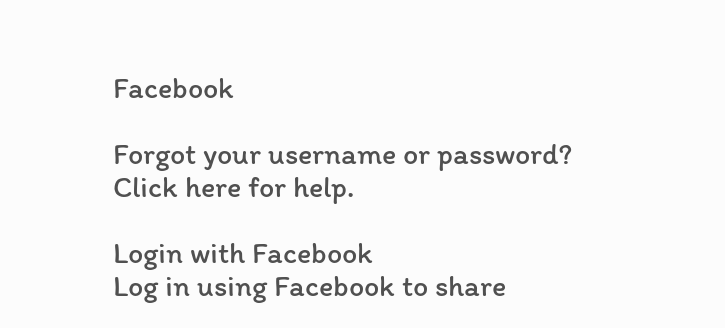Facebook

Forgot your username or password?
Click here for help.

Login with Facebook
Log in using Facebook to share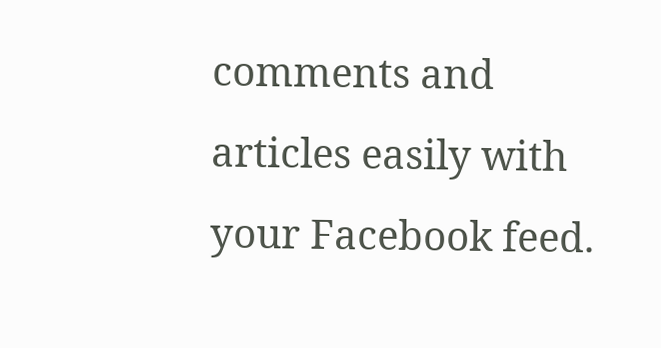comments and articles easily with your Facebook feed.